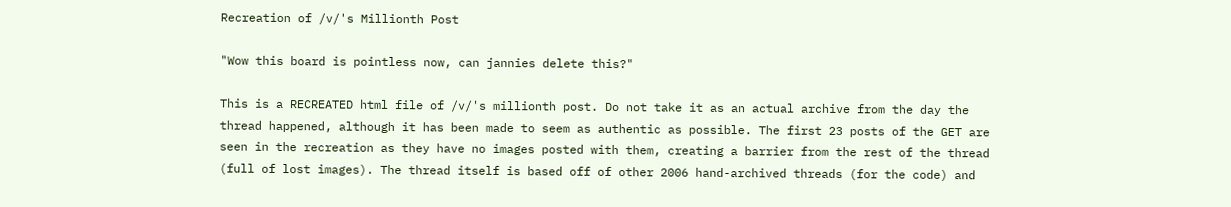Recreation of /v/'s Millionth Post

"Wow this board is pointless now, can jannies delete this?"

This is a RECREATED html file of /v/'s millionth post. Do not take it as an actual archive from the day the thread happened, although it has been made to seem as authentic as possible. The first 23 posts of the GET are seen in the recreation as they have no images posted with them, creating a barrier from the rest of the thread (full of lost images). The thread itself is based off of other 2006 hand-archived threads (for the code) and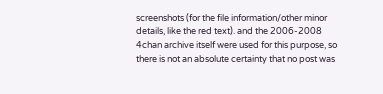screenshots (for the file information/other minor details, like the red text). and the 2006-2008 4chan archive itself were used for this purpose, so there is not an absolute certainty that no post was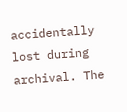accidentally lost during archival. The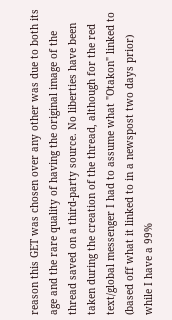reason this GET was chosen over any other was due to both its age and the rare quality of having the original image of the thread saved on a third-party source. No liberties have been taken during the creation of the thread, although for the red text/global messenger I had to assume what "Otakon" linked to (based off what it linked to in a newspost two days prior) while I have a 99%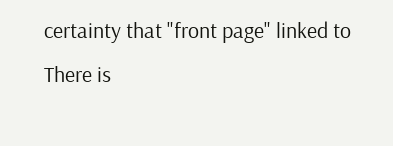certainty that "front page" linked to There is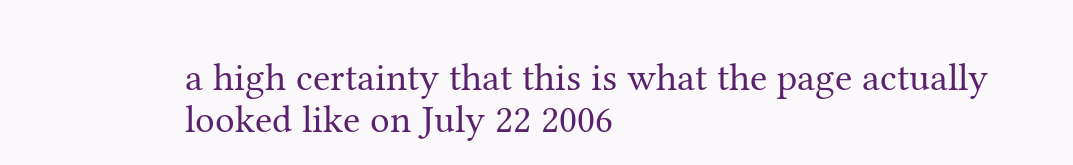a high certainty that this is what the page actually looked like on July 22 2006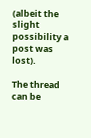(albeit the slight possibility a post was lost).

The thread can be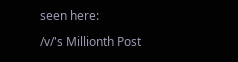seen here:

/v/'s Millionth Post